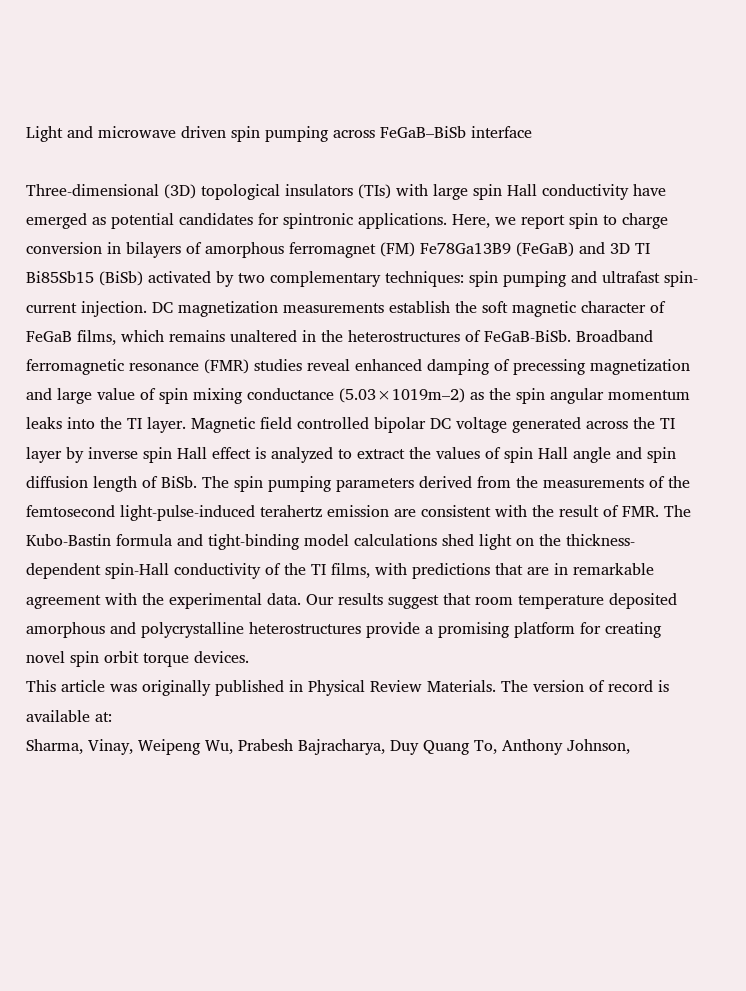Light and microwave driven spin pumping across FeGaB–BiSb interface

Three-dimensional (3D) topological insulators (TIs) with large spin Hall conductivity have emerged as potential candidates for spintronic applications. Here, we report spin to charge conversion in bilayers of amorphous ferromagnet (FM) Fe78Ga13B9 (FeGaB) and 3D TI Bi85Sb15 (BiSb) activated by two complementary techniques: spin pumping and ultrafast spin-current injection. DC magnetization measurements establish the soft magnetic character of FeGaB films, which remains unaltered in the heterostructures of FeGaB-BiSb. Broadband ferromagnetic resonance (FMR) studies reveal enhanced damping of precessing magnetization and large value of spin mixing conductance (5.03×1019m–2) as the spin angular momentum leaks into the TI layer. Magnetic field controlled bipolar DC voltage generated across the TI layer by inverse spin Hall effect is analyzed to extract the values of spin Hall angle and spin diffusion length of BiSb. The spin pumping parameters derived from the measurements of the femtosecond light-pulse-induced terahertz emission are consistent with the result of FMR. The Kubo-Bastin formula and tight-binding model calculations shed light on the thickness-dependent spin-Hall conductivity of the TI films, with predictions that are in remarkable agreement with the experimental data. Our results suggest that room temperature deposited amorphous and polycrystalline heterostructures provide a promising platform for creating novel spin orbit torque devices.
This article was originally published in Physical Review Materials. The version of record is available at:
Sharma, Vinay, Weipeng Wu, Prabesh Bajracharya, Duy Quang To, Anthony Johnson,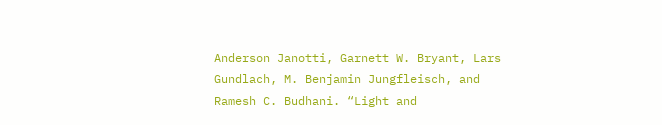Anderson Janotti, Garnett W. Bryant, Lars Gundlach, M. Benjamin Jungfleisch, and Ramesh C. Budhani. “Light and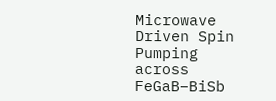Microwave Driven Spin Pumping across FeGaB–BiSb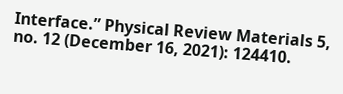Interface.” Physical Review Materials 5, no. 12 (December 16, 2021): 124410.